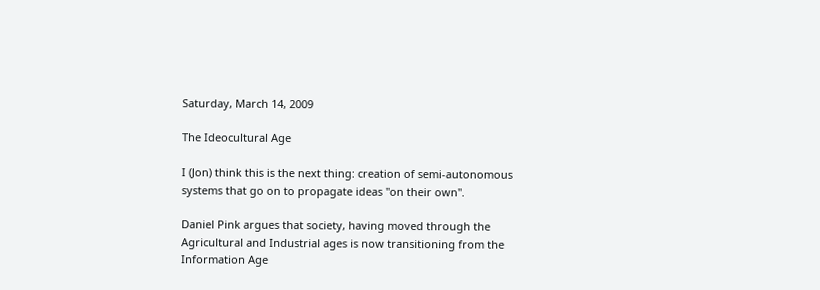Saturday, March 14, 2009

The Ideocultural Age

I (Jon) think this is the next thing: creation of semi-autonomous systems that go on to propagate ideas "on their own".

Daniel Pink argues that society, having moved through the Agricultural and Industrial ages is now transitioning from the Information Age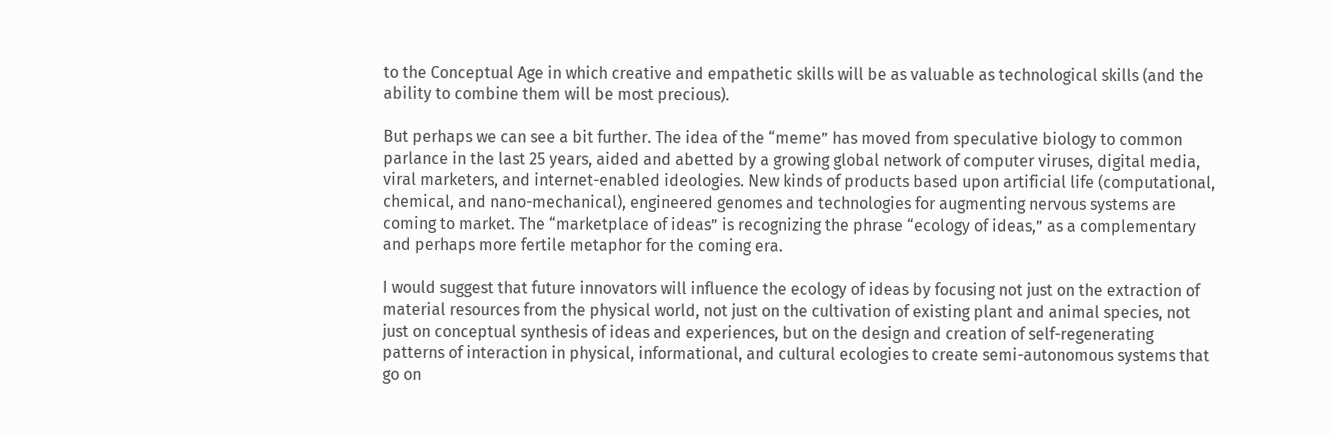to the Conceptual Age in which creative and empathetic skills will be as valuable as technological skills (and the ability to combine them will be most precious).

But perhaps we can see a bit further. The idea of the “meme” has moved from speculative biology to common parlance in the last 25 years, aided and abetted by a growing global network of computer viruses, digital media, viral marketers, and internet-enabled ideologies. New kinds of products based upon artificial life (computational, chemical, and nano-mechanical), engineered genomes and technologies for augmenting nervous systems are coming to market. The “marketplace of ideas” is recognizing the phrase “ecology of ideas,” as a complementary and perhaps more fertile metaphor for the coming era.

I would suggest that future innovators will influence the ecology of ideas by focusing not just on the extraction of material resources from the physical world, not just on the cultivation of existing plant and animal species, not just on conceptual synthesis of ideas and experiences, but on the design and creation of self-regenerating patterns of interaction in physical, informational, and cultural ecologies to create semi-autonomous systems that go on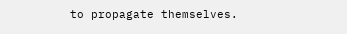to propagate themselves.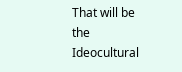That will be the Ideocultural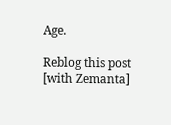Age.

Reblog this post [with Zemanta]